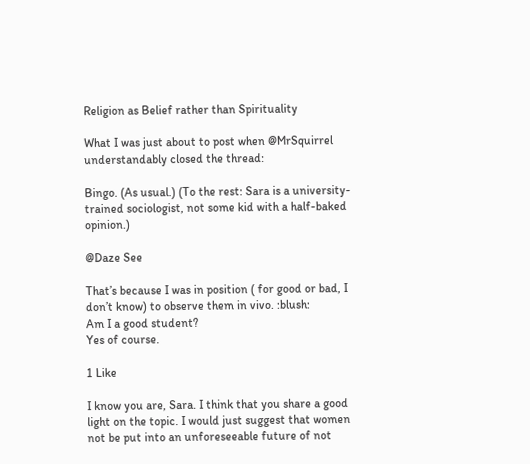Religion as Belief rather than Spirituality

What I was just about to post when @MrSquirrel understandably closed the thread:

Bingo. (As usual.) (To the rest: Sara is a university-trained sociologist, not some kid with a half-baked opinion.)

@Daze See

That’s because I was in position ( for good or bad, I don’t know) to observe them in vivo. :blush:
Am I a good student?
Yes of course.

1 Like

I know you are, Sara. I think that you share a good light on the topic. I would just suggest that women not be put into an unforeseeable future of not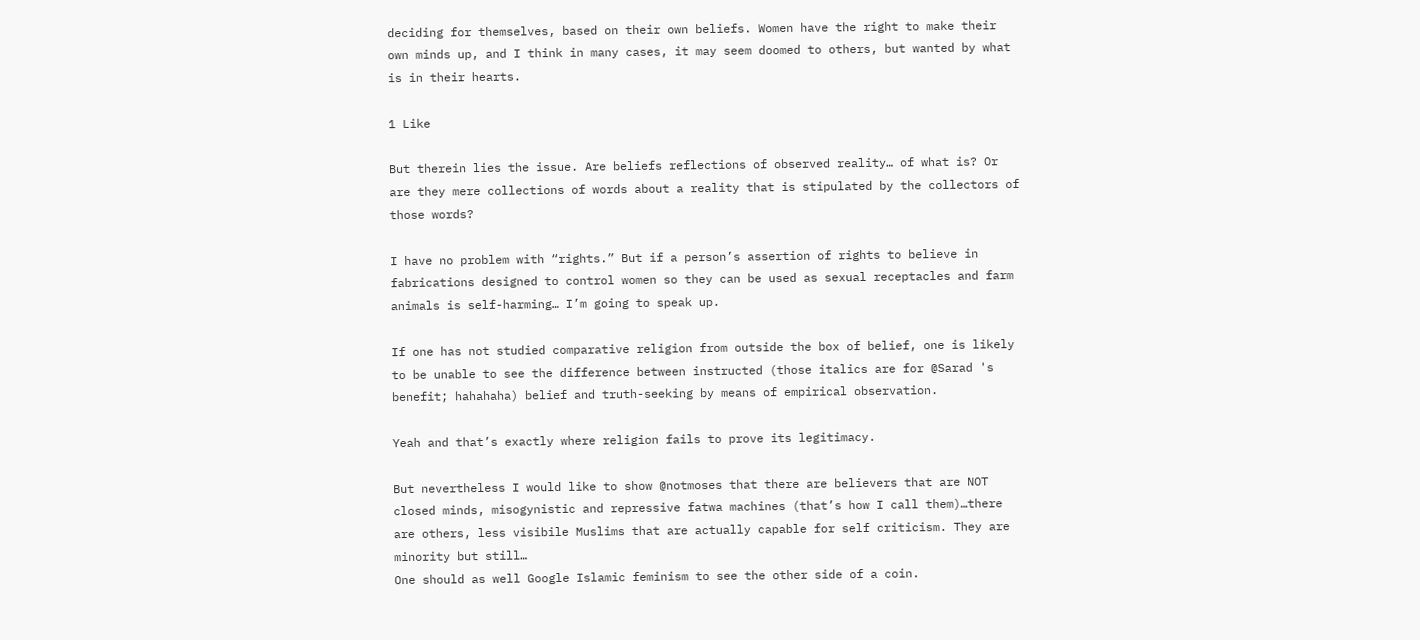deciding for themselves, based on their own beliefs. Women have the right to make their own minds up, and I think in many cases, it may seem doomed to others, but wanted by what is in their hearts.

1 Like

But therein lies the issue. Are beliefs reflections of observed reality… of what is? Or are they mere collections of words about a reality that is stipulated by the collectors of those words?

I have no problem with “rights.” But if a person’s assertion of rights to believe in fabrications designed to control women so they can be used as sexual receptacles and farm animals is self-harming… I’m going to speak up.

If one has not studied comparative religion from outside the box of belief, one is likely to be unable to see the difference between instructed (those italics are for @Sarad 's benefit; hahahaha) belief and truth-seeking by means of empirical observation.

Yeah and that’s exactly where religion fails to prove its legitimacy.

But nevertheless I would like to show @notmoses that there are believers that are NOT closed minds, misogynistic and repressive fatwa machines (that’s how I call them)…there are others, less visibile Muslims that are actually capable for self criticism. They are minority but still…
One should as well Google Islamic feminism to see the other side of a coin.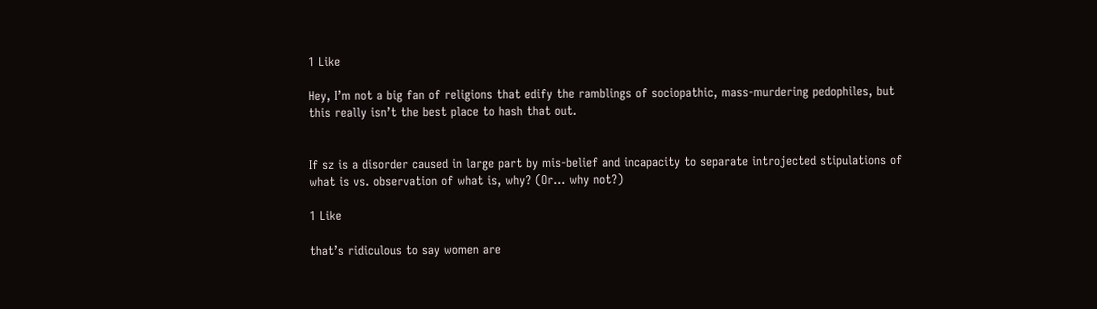1 Like

Hey, I’m not a big fan of religions that edify the ramblings of sociopathic, mass-murdering pedophiles, but this really isn’t the best place to hash that out.


If sz is a disorder caused in large part by mis-belief and incapacity to separate introjected stipulations of what is vs. observation of what is, why? (Or… why not?)

1 Like

that’s ridiculous to say women are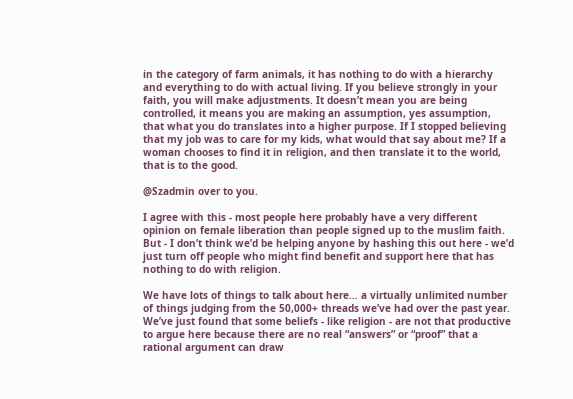in the category of farm animals, it has nothing to do with a hierarchy and everything to do with actual living. If you believe strongly in your faith, you will make adjustments. It doesn’t mean you are being controlled, it means you are making an assumption, yes assumption, that what you do translates into a higher purpose. If I stopped believing that my job was to care for my kids, what would that say about me? If a woman chooses to find it in religion, and then translate it to the world, that is to the good.

@Szadmin over to you.

I agree with this - most people here probably have a very different opinion on female liberation than people signed up to the muslim faith. But - I don’t think we’d be helping anyone by hashing this out here - we’d just turn off people who might find benefit and support here that has nothing to do with religion.

We have lots of things to talk about here… a virtually unlimited number of things judging from the 50,000+ threads we’ve had over the past year. We’ve just found that some beliefs - like religion - are not that productive to argue here because there are no real “answers” or “proof” that a rational argument can draw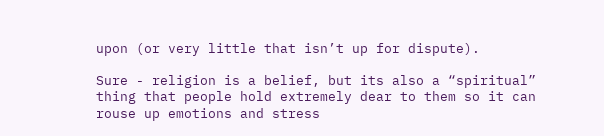upon (or very little that isn’t up for dispute).

Sure - religion is a belief, but its also a “spiritual” thing that people hold extremely dear to them so it can rouse up emotions and stress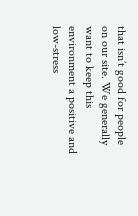that isn’t good for people on our site. We generally want to keep this environment a positive and low-stress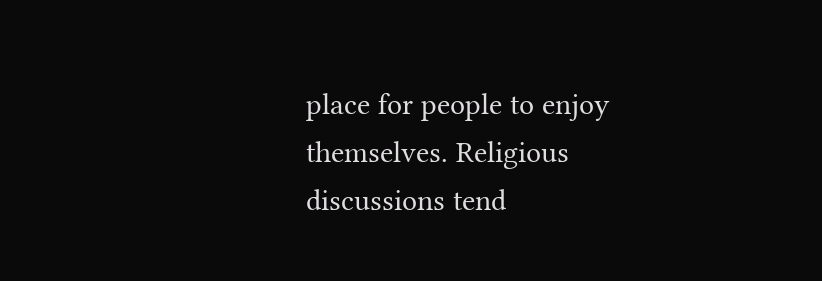place for people to enjoy themselves. Religious discussions tend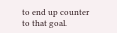to end up counter to that goal.